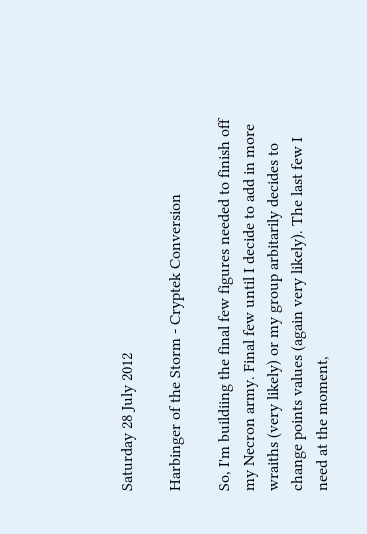Saturday 28 July 2012

Harbinger of the Storm - Cryptek Conversion

So, I'm buildiing the final few figures needed to finish off my Necron army. Final few until I decide to add in more wraiths (very likely) or my group arbitarily decides to change points values (again very likely). The last few I need at the moment,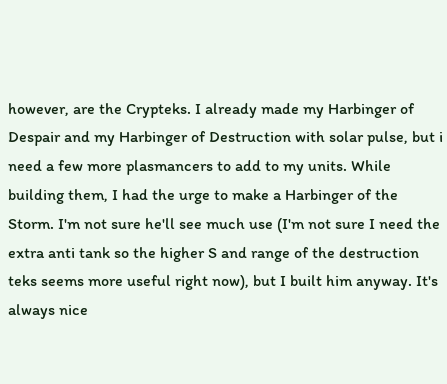however, are the Crypteks. I already made my Harbinger of Despair and my Harbinger of Destruction with solar pulse, but i need a few more plasmancers to add to my units. While building them, I had the urge to make a Harbinger of the Storm. I'm not sure he'll see much use (I'm not sure I need the extra anti tank so the higher S and range of the destruction teks seems more useful right now), but I built him anyway. It's always nice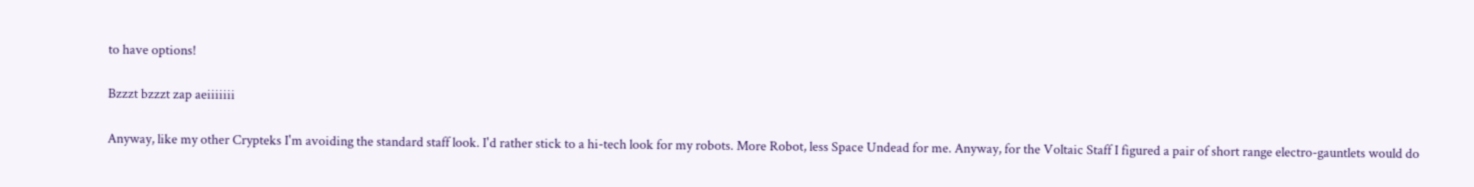to have options!

Bzzzt bzzzt zap aeiiiiiii

Anyway, like my other Crypteks I'm avoiding the standard staff look. I'd rather stick to a hi-tech look for my robots. More Robot, less Space Undead for me. Anyway, for the Voltaic Staff I figured a pair of short range electro-gauntlets would do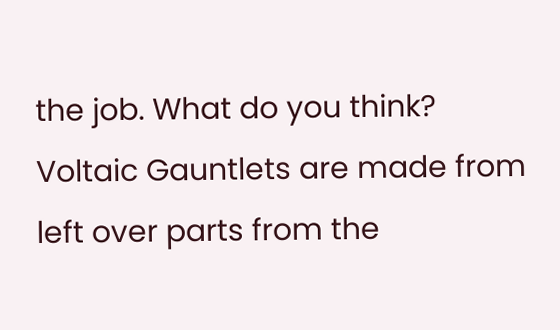the job. What do you think?
Voltaic Gauntlets are made from left over parts from the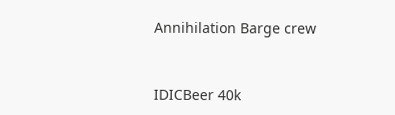Annihilation Barge crew


IDICBeer 40k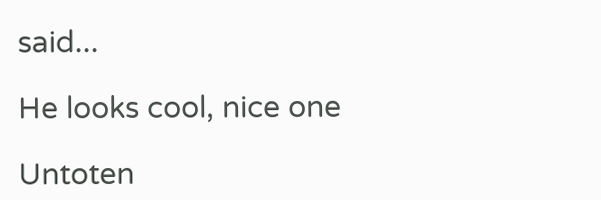said...

He looks cool, nice one

Untoten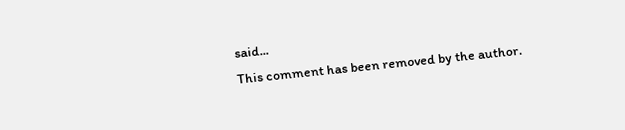said...
This comment has been removed by the author.